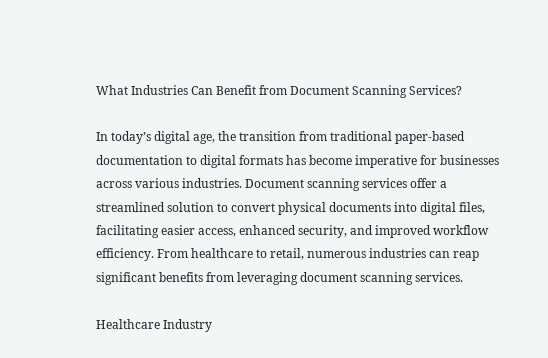What Industries Can Benefit from Document Scanning Services?

In today’s digital age, the transition from traditional paper-based documentation to digital formats has become imperative for businesses across various industries. Document scanning services offer a streamlined solution to convert physical documents into digital files, facilitating easier access, enhanced security, and improved workflow efficiency. From healthcare to retail, numerous industries can reap significant benefits from leveraging document scanning services.

Healthcare Industry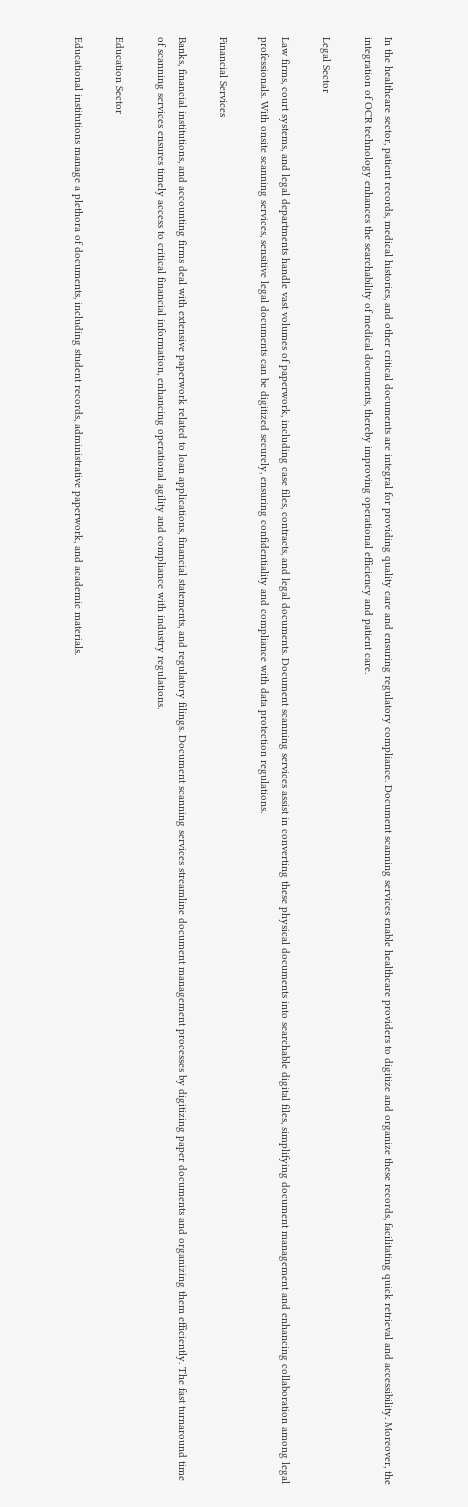In the healthcare sector, patient records, medical histories, and other critical documents are integral for providing quality care and ensuring regulatory compliance. Document scanning services enable healthcare providers to digitize and organize these records, facilitating quick retrieval and accessibility. Moreover, the integration of OCR technology enhances the searchability of medical documents, thereby improving operational efficiency and patient care.

Legal Sector

Law firms, court systems, and legal departments handle vast volumes of paperwork, including case files, contracts, and legal documents. Document scanning services assist in converting these physical documents into searchable digital files, simplifying document management and enhancing collaboration among legal professionals. With onsite scanning services, sensitive legal documents can be digitized securely, ensuring confidentiality and compliance with data protection regulations.

Financial Services

Banks, financial institutions, and accounting firms deal with extensive paperwork related to loan applications, financial statements, and regulatory filings. Document scanning services streamline document management processes by digitizing paper documents and organizing them efficiently. The fast turnaround time of scanning services ensures timely access to critical financial information, enhancing operational agility and compliance with industry regulations.

Education Sector

Educational institutions manage a plethora of documents, including student records, administrative paperwork, and academic materials.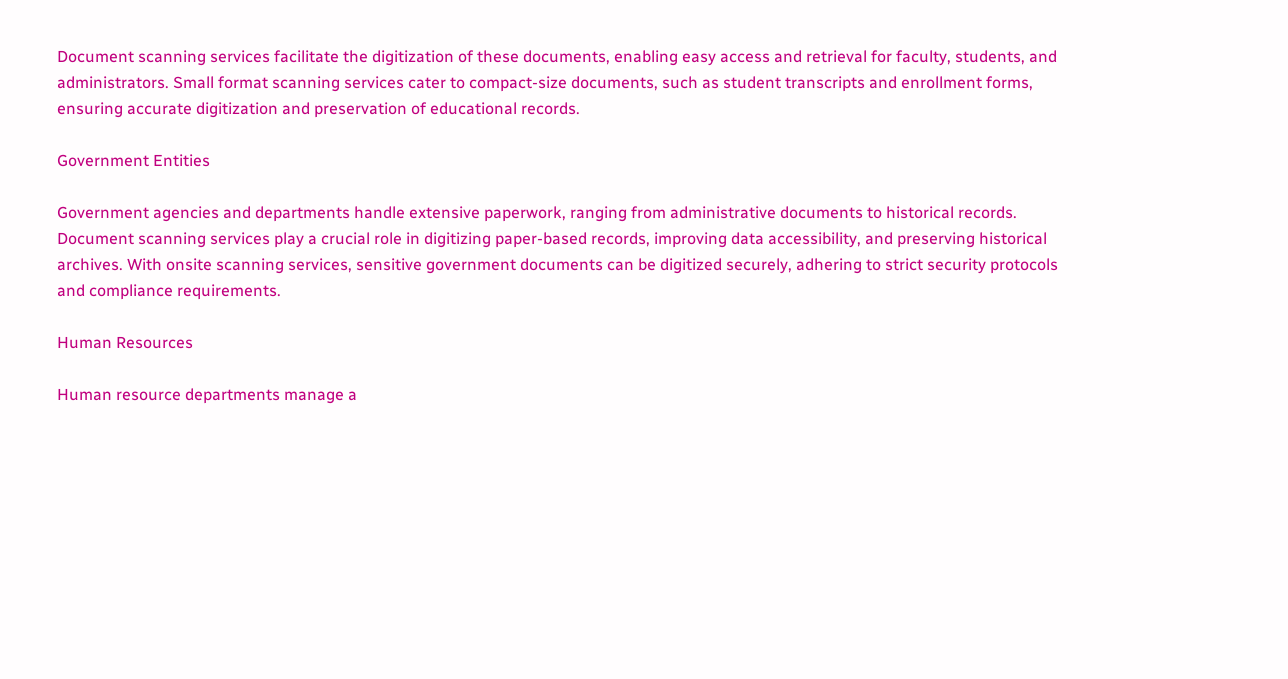Document scanning services facilitate the digitization of these documents, enabling easy access and retrieval for faculty, students, and administrators. Small format scanning services cater to compact-size documents, such as student transcripts and enrollment forms, ensuring accurate digitization and preservation of educational records.

Government Entities

Government agencies and departments handle extensive paperwork, ranging from administrative documents to historical records. Document scanning services play a crucial role in digitizing paper-based records, improving data accessibility, and preserving historical archives. With onsite scanning services, sensitive government documents can be digitized securely, adhering to strict security protocols and compliance requirements.

Human Resources

Human resource departments manage a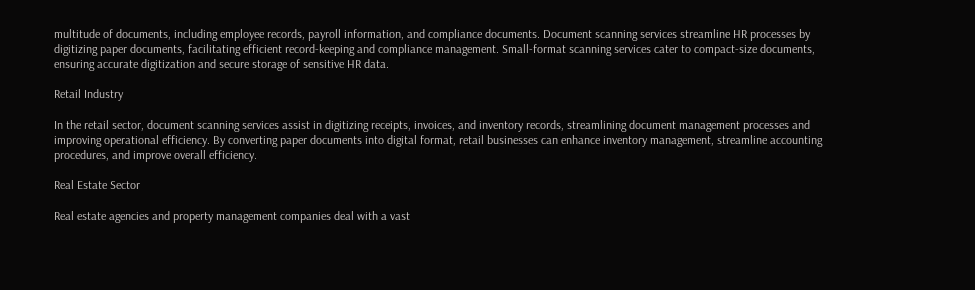multitude of documents, including employee records, payroll information, and compliance documents. Document scanning services streamline HR processes by digitizing paper documents, facilitating efficient record-keeping and compliance management. Small-format scanning services cater to compact-size documents, ensuring accurate digitization and secure storage of sensitive HR data.

Retail Industry

In the retail sector, document scanning services assist in digitizing receipts, invoices, and inventory records, streamlining document management processes and improving operational efficiency. By converting paper documents into digital format, retail businesses can enhance inventory management, streamline accounting procedures, and improve overall efficiency.

Real Estate Sector

Real estate agencies and property management companies deal with a vast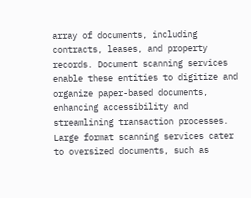array of documents, including contracts, leases, and property records. Document scanning services enable these entities to digitize and organize paper-based documents, enhancing accessibility and streamlining transaction processes. Large format scanning services cater to oversized documents, such as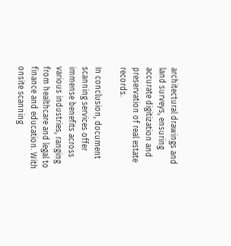architectural drawings and land surveys, ensuring accurate digitization and preservation of real estate records.

In conclusion, document scanning services offer immense benefits across various industries, ranging from healthcare and legal to finance and education. With onsite scanning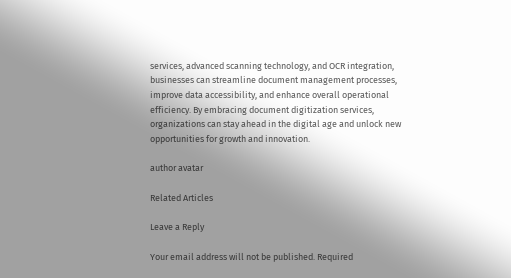services, advanced scanning technology, and OCR integration, businesses can streamline document management processes, improve data accessibility, and enhance overall operational efficiency. By embracing document digitization services, organizations can stay ahead in the digital age and unlock new opportunities for growth and innovation.

author avatar

Related Articles

Leave a Reply

Your email address will not be published. Required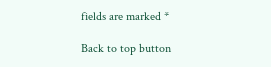fields are marked *

Back to top button